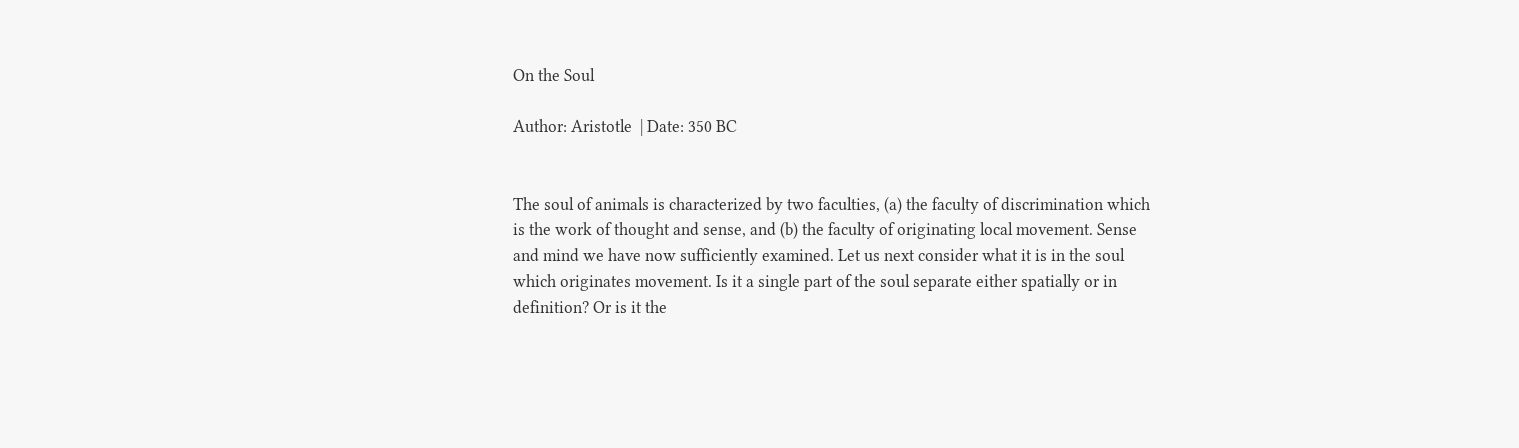On the Soul

Author: Aristotle  | Date: 350 BC


The soul of animals is characterized by two faculties, (a) the faculty of discrimination which is the work of thought and sense, and (b) the faculty of originating local movement. Sense and mind we have now sufficiently examined. Let us next consider what it is in the soul which originates movement. Is it a single part of the soul separate either spatially or in definition? Or is it the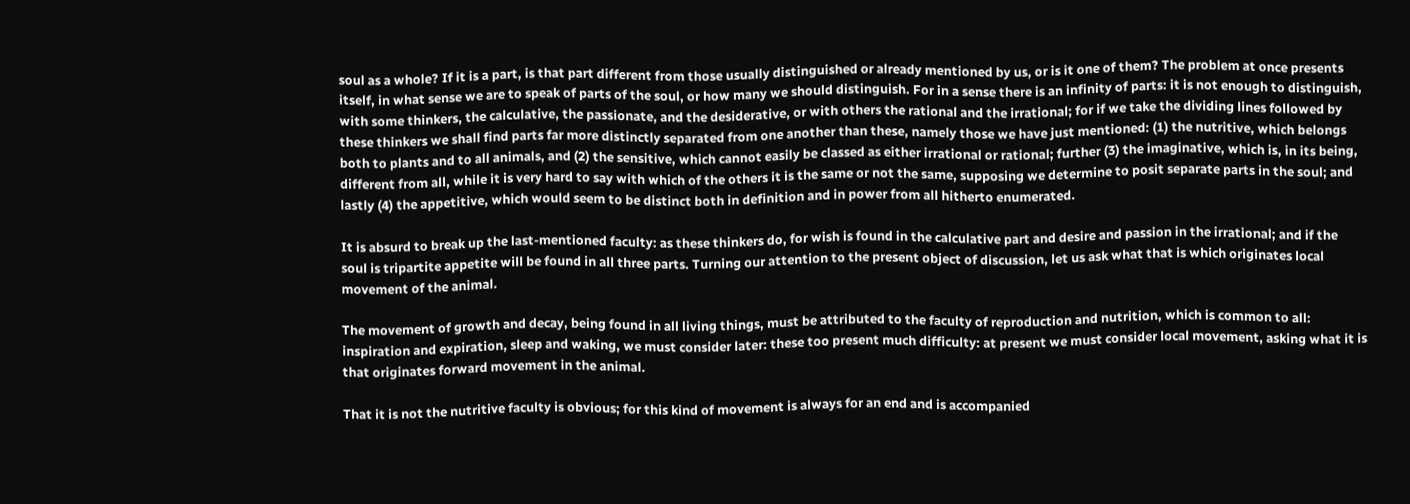soul as a whole? If it is a part, is that part different from those usually distinguished or already mentioned by us, or is it one of them? The problem at once presents itself, in what sense we are to speak of parts of the soul, or how many we should distinguish. For in a sense there is an infinity of parts: it is not enough to distinguish, with some thinkers, the calculative, the passionate, and the desiderative, or with others the rational and the irrational; for if we take the dividing lines followed by these thinkers we shall find parts far more distinctly separated from one another than these, namely those we have just mentioned: (1) the nutritive, which belongs both to plants and to all animals, and (2) the sensitive, which cannot easily be classed as either irrational or rational; further (3) the imaginative, which is, in its being, different from all, while it is very hard to say with which of the others it is the same or not the same, supposing we determine to posit separate parts in the soul; and lastly (4) the appetitive, which would seem to be distinct both in definition and in power from all hitherto enumerated.

It is absurd to break up the last-mentioned faculty: as these thinkers do, for wish is found in the calculative part and desire and passion in the irrational; and if the soul is tripartite appetite will be found in all three parts. Turning our attention to the present object of discussion, let us ask what that is which originates local movement of the animal.

The movement of growth and decay, being found in all living things, must be attributed to the faculty of reproduction and nutrition, which is common to all: inspiration and expiration, sleep and waking, we must consider later: these too present much difficulty: at present we must consider local movement, asking what it is that originates forward movement in the animal.

That it is not the nutritive faculty is obvious; for this kind of movement is always for an end and is accompanied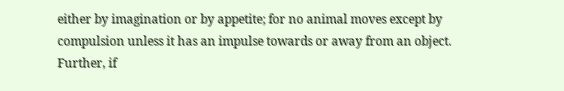either by imagination or by appetite; for no animal moves except by compulsion unless it has an impulse towards or away from an object. Further, if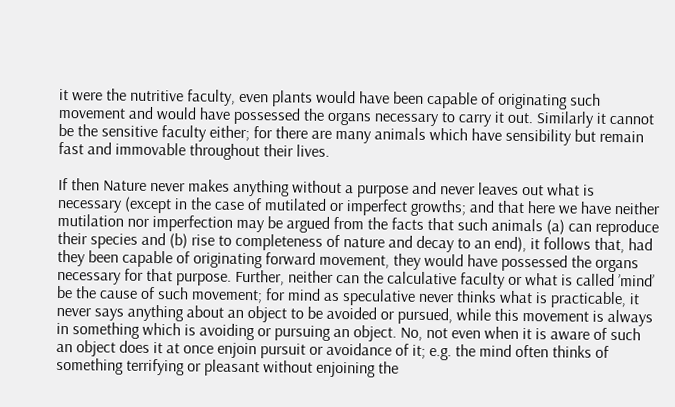it were the nutritive faculty, even plants would have been capable of originating such movement and would have possessed the organs necessary to carry it out. Similarly it cannot be the sensitive faculty either; for there are many animals which have sensibility but remain fast and immovable throughout their lives.

If then Nature never makes anything without a purpose and never leaves out what is necessary (except in the case of mutilated or imperfect growths; and that here we have neither mutilation nor imperfection may be argued from the facts that such animals (a) can reproduce their species and (b) rise to completeness of nature and decay to an end), it follows that, had they been capable of originating forward movement, they would have possessed the organs necessary for that purpose. Further, neither can the calculative faculty or what is called ’mind’ be the cause of such movement; for mind as speculative never thinks what is practicable, it never says anything about an object to be avoided or pursued, while this movement is always in something which is avoiding or pursuing an object. No, not even when it is aware of such an object does it at once enjoin pursuit or avoidance of it; e.g. the mind often thinks of something terrifying or pleasant without enjoining the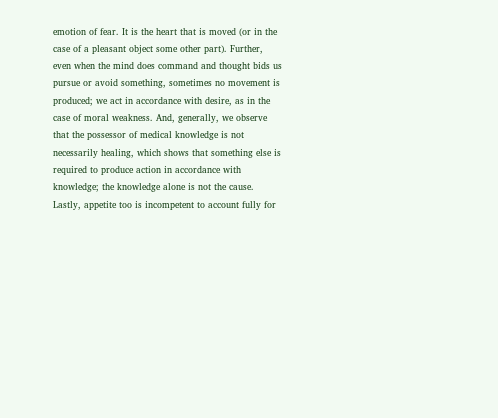emotion of fear. It is the heart that is moved (or in the case of a pleasant object some other part). Further, even when the mind does command and thought bids us pursue or avoid something, sometimes no movement is produced; we act in accordance with desire, as in the case of moral weakness. And, generally, we observe that the possessor of medical knowledge is not necessarily healing, which shows that something else is required to produce action in accordance with knowledge; the knowledge alone is not the cause. Lastly, appetite too is incompetent to account fully for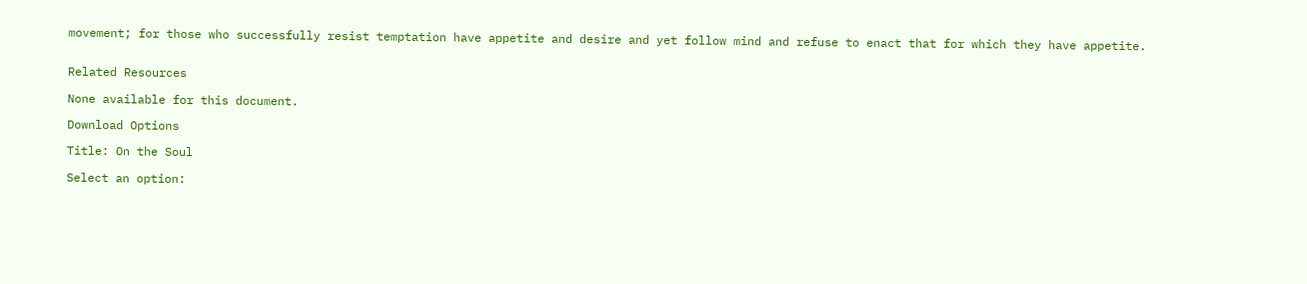movement; for those who successfully resist temptation have appetite and desire and yet follow mind and refuse to enact that for which they have appetite.


Related Resources

None available for this document.

Download Options

Title: On the Soul

Select an option: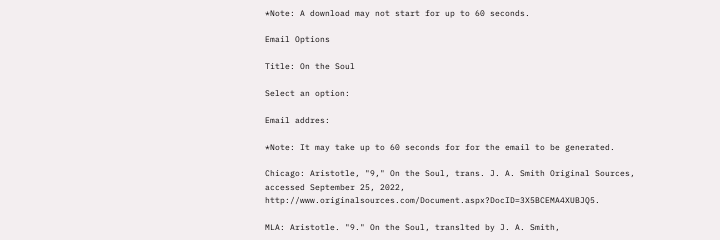*Note: A download may not start for up to 60 seconds.

Email Options

Title: On the Soul

Select an option:

Email addres:

*Note: It may take up to 60 seconds for for the email to be generated.

Chicago: Aristotle, "9," On the Soul, trans. J. A. Smith Original Sources, accessed September 25, 2022, http://www.originalsources.com/Document.aspx?DocID=3X5BCEMA4XUBJQ5.

MLA: Aristotle. "9." On the Soul, translted by J. A. Smith,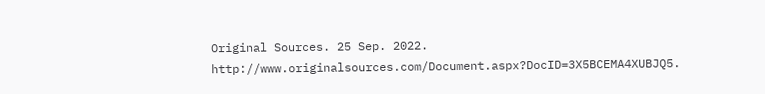Original Sources. 25 Sep. 2022. http://www.originalsources.com/Document.aspx?DocID=3X5BCEMA4XUBJQ5.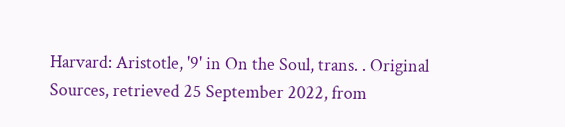Harvard: Aristotle, '9' in On the Soul, trans. . Original Sources, retrieved 25 September 2022, from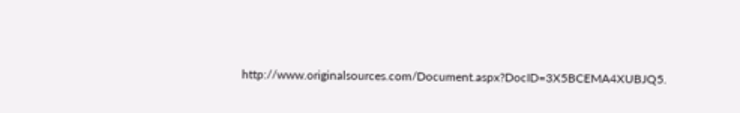http://www.originalsources.com/Document.aspx?DocID=3X5BCEMA4XUBJQ5.